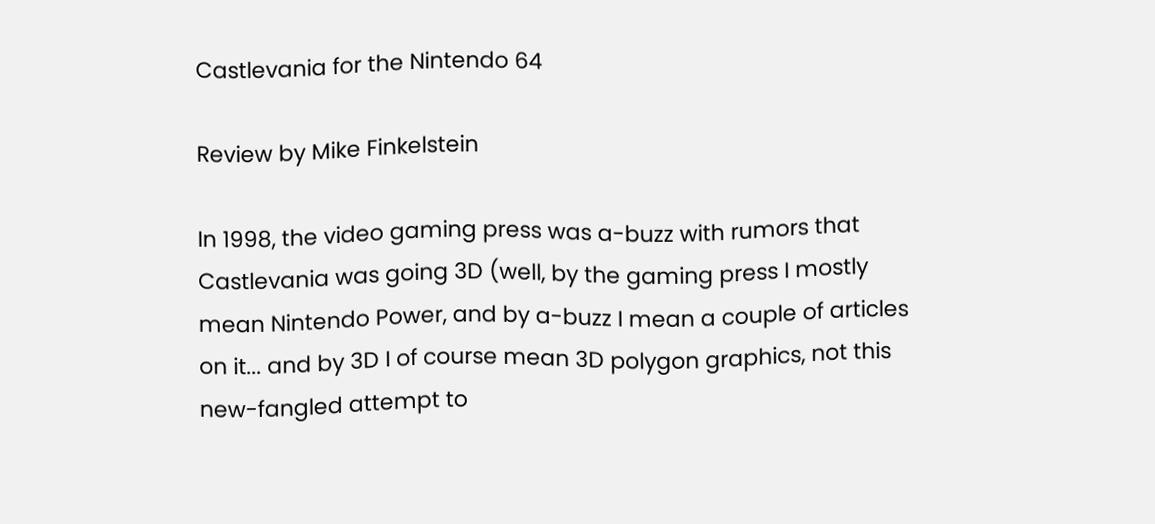Castlevania for the Nintendo 64

Review by Mike Finkelstein

In 1998, the video gaming press was a-buzz with rumors that Castlevania was going 3D (well, by the gaming press I mostly mean Nintendo Power, and by a-buzz I mean a couple of articles on it... and by 3D I of course mean 3D polygon graphics, not this new-fangled attempt to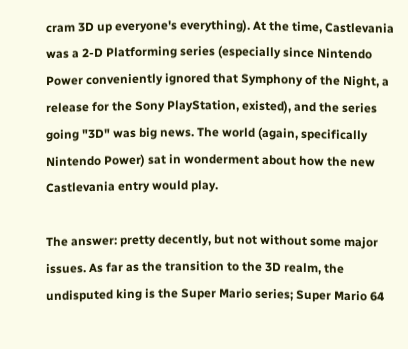cram 3D up everyone's everything). At the time, Castlevania was a 2-D Platforming series (especially since Nintendo Power conveniently ignored that Symphony of the Night, a release for the Sony PlayStation, existed), and the series going "3D" was big news. The world (again, specifically Nintendo Power) sat in wonderment about how the new Castlevania entry would play.

The answer: pretty decently, but not without some major issues. As far as the transition to the 3D realm, the undisputed king is the Super Mario series; Super Mario 64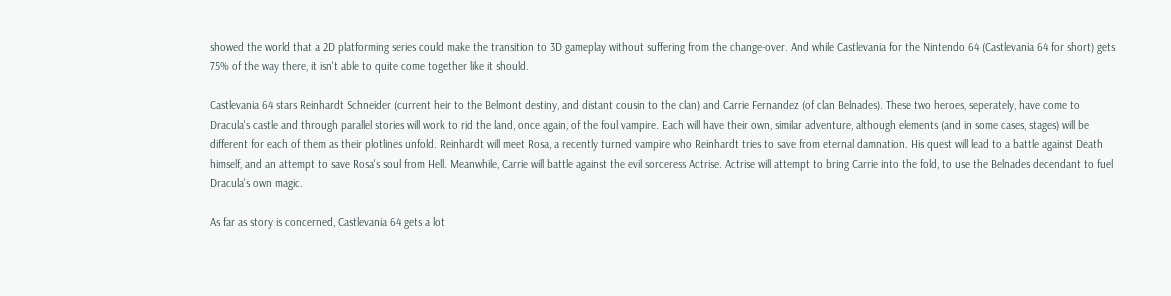showed the world that a 2D platforming series could make the transition to 3D gameplay without suffering from the change-over. And while Castlevania for the Nintendo 64 (Castlevania 64 for short) gets 75% of the way there, it isn't able to quite come together like it should.

Castlevania 64 stars Reinhardt Schneider (current heir to the Belmont destiny, and distant cousin to the clan) and Carrie Fernandez (of clan Belnades). These two heroes, seperately, have come to Dracula's castle and through parallel stories will work to rid the land, once again, of the foul vampire. Each will have their own, similar adventure, although elements (and in some cases, stages) will be different for each of them as their plotlines unfold. Reinhardt will meet Rosa, a recently turned vampire who Reinhardt tries to save from eternal damnation. His quest will lead to a battle against Death himself, and an attempt to save Rosa's soul from Hell. Meanwhile, Carrie will battle against the evil sorceress Actrise. Actrise will attempt to bring Carrie into the fold, to use the Belnades decendant to fuel Dracula's own magic.

As far as story is concerned, Castlevania 64 gets a lot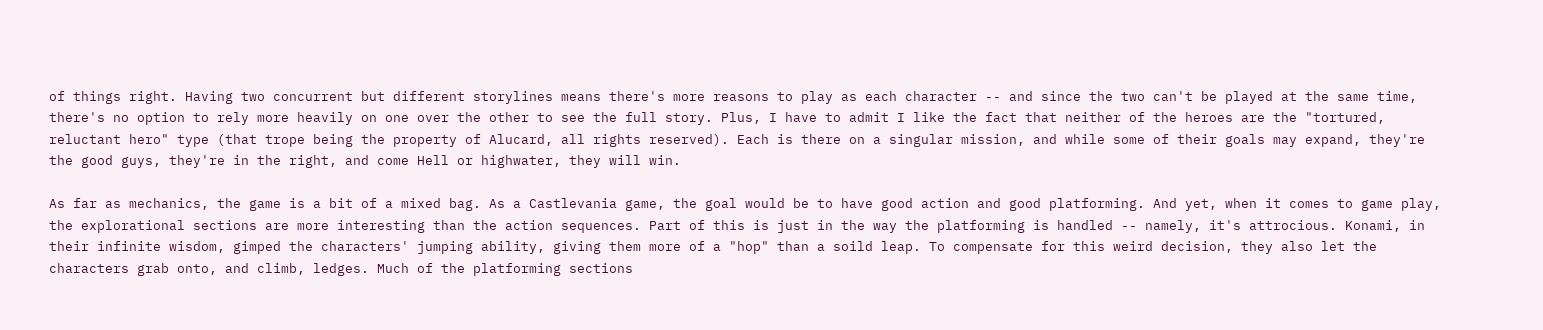of things right. Having two concurrent but different storylines means there's more reasons to play as each character -- and since the two can't be played at the same time, there's no option to rely more heavily on one over the other to see the full story. Plus, I have to admit I like the fact that neither of the heroes are the "tortured, reluctant hero" type (that trope being the property of Alucard, all rights reserved). Each is there on a singular mission, and while some of their goals may expand, they're the good guys, they're in the right, and come Hell or highwater, they will win.

As far as mechanics, the game is a bit of a mixed bag. As a Castlevania game, the goal would be to have good action and good platforming. And yet, when it comes to game play, the explorational sections are more interesting than the action sequences. Part of this is just in the way the platforming is handled -- namely, it's attrocious. Konami, in their infinite wisdom, gimped the characters' jumping ability, giving them more of a "hop" than a soild leap. To compensate for this weird decision, they also let the characters grab onto, and climb, ledges. Much of the platforming sections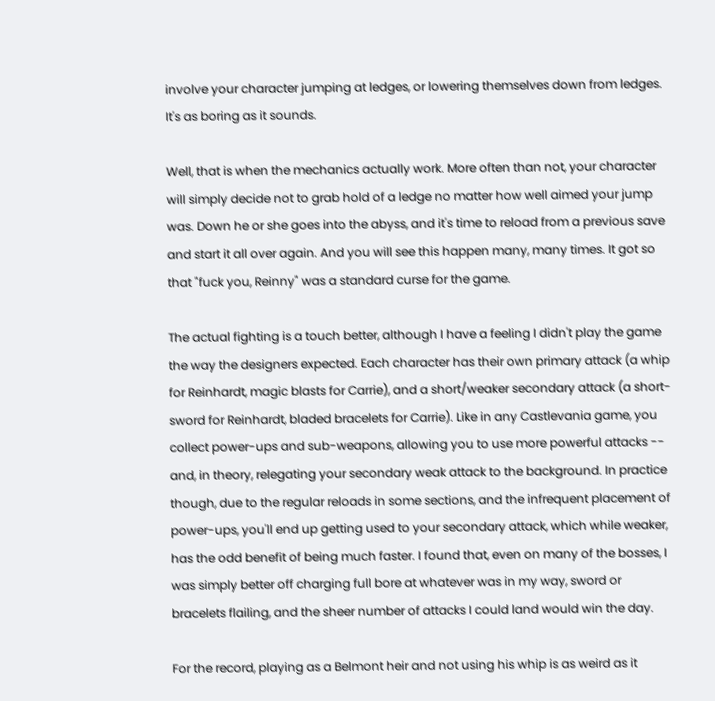involve your character jumping at ledges, or lowering themselves down from ledges. It's as boring as it sounds.

Well, that is when the mechanics actually work. More often than not, your character will simply decide not to grab hold of a ledge no matter how well aimed your jump was. Down he or she goes into the abyss, and it's time to reload from a previous save and start it all over again. And you will see this happen many, many times. It got so that "fuck you, Reinny" was a standard curse for the game.

The actual fighting is a touch better, although I have a feeling I didn't play the game the way the designers expected. Each character has their own primary attack (a whip for Reinhardt, magic blasts for Carrie), and a short/weaker secondary attack (a short-sword for Reinhardt, bladed bracelets for Carrie). Like in any Castlevania game, you collect power-ups and sub-weapons, allowing you to use more powerful attacks -- and, in theory, relegating your secondary weak attack to the background. In practice though, due to the regular reloads in some sections, and the infrequent placement of power-ups, you'll end up getting used to your secondary attack, which while weaker, has the odd benefit of being much faster. I found that, even on many of the bosses, I was simply better off charging full bore at whatever was in my way, sword or bracelets flailing, and the sheer number of attacks I could land would win the day.

For the record, playing as a Belmont heir and not using his whip is as weird as it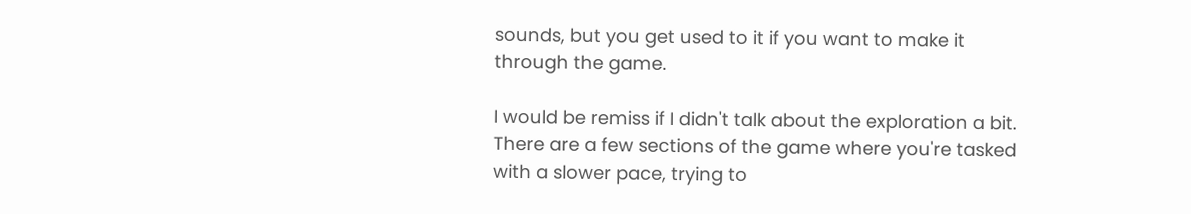sounds, but you get used to it if you want to make it through the game.

I would be remiss if I didn't talk about the exploration a bit. There are a few sections of the game where you're tasked with a slower pace, trying to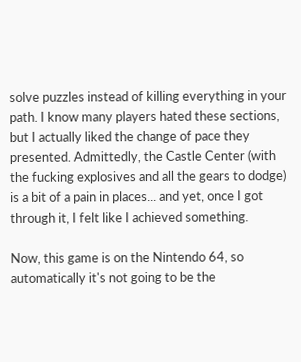solve puzzles instead of killing everything in your path. I know many players hated these sections, but I actually liked the change of pace they presented. Admittedly, the Castle Center (with the fucking explosives and all the gears to dodge) is a bit of a pain in places... and yet, once I got through it, I felt like I achieved something.

Now, this game is on the Nintendo 64, so automatically it's not going to be the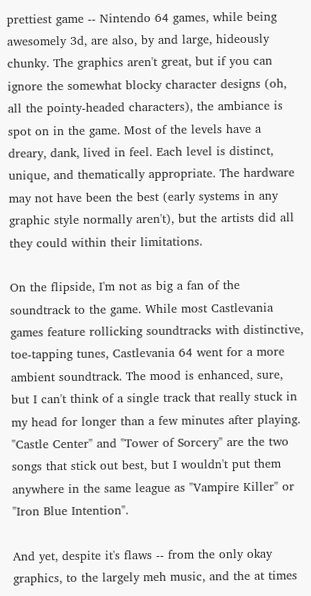prettiest game -- Nintendo 64 games, while being awesomely 3d, are also, by and large, hideously chunky. The graphics aren't great, but if you can ignore the somewhat blocky character designs (oh, all the pointy-headed characters), the ambiance is spot on in the game. Most of the levels have a dreary, dank, lived in feel. Each level is distinct, unique, and thematically appropriate. The hardware may not have been the best (early systems in any graphic style normally aren't), but the artists did all they could within their limitations.

On the flipside, I'm not as big a fan of the soundtrack to the game. While most Castlevania games feature rollicking soundtracks with distinctive, toe-tapping tunes, Castlevania 64 went for a more ambient soundtrack. The mood is enhanced, sure, but I can't think of a single track that really stuck in my head for longer than a few minutes after playing. "Castle Center" and "Tower of Sorcery" are the two songs that stick out best, but I wouldn't put them anywhere in the same league as "Vampire Killer" or "Iron Blue Intention".

And yet, despite it's flaws -- from the only okay graphics, to the largely meh music, and the at times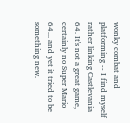wonky combat and platforming -- I find myself rather linking Castlevania 64. It's not a great game, certainly no Super Mario 64... and yet it tried to be something new.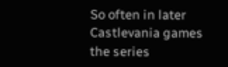So often in later Castlevania games the series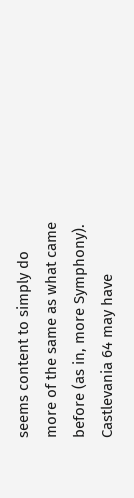seems content to simply do more of the same as what came before (as in, more Symphony). Castlevania 64 may have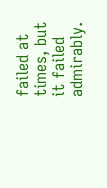failed at times, but it failed admirably.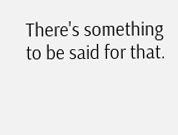There's something to be said for that.